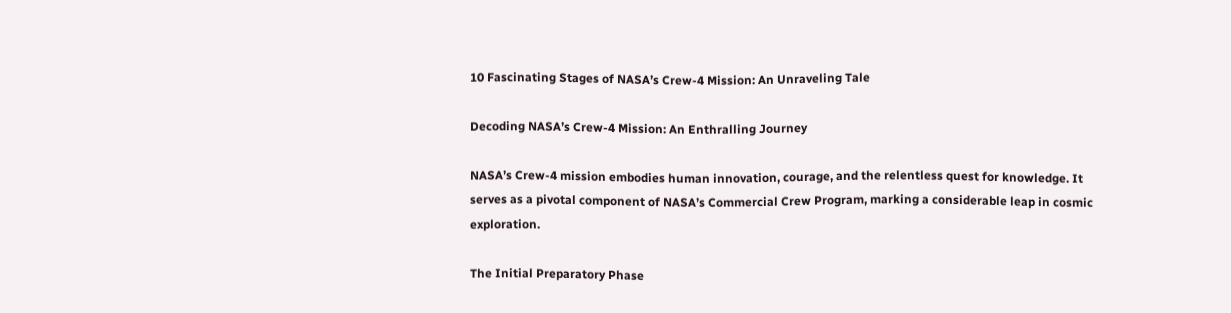10 Fascinating Stages of NASA’s Crew-4 Mission: An Unraveling Tale

Decoding NASA’s Crew-4 Mission: An Enthralling Journey

NASA’s Crew-4 mission embodies human innovation, courage, and the relentless quest for knowledge. It serves as a pivotal component of NASA’s Commercial Crew Program, marking a considerable leap in cosmic exploration.

The Initial Preparatory Phase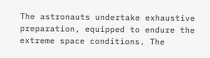The astronauts undertake exhaustive preparation, equipped to endure the extreme space conditions. The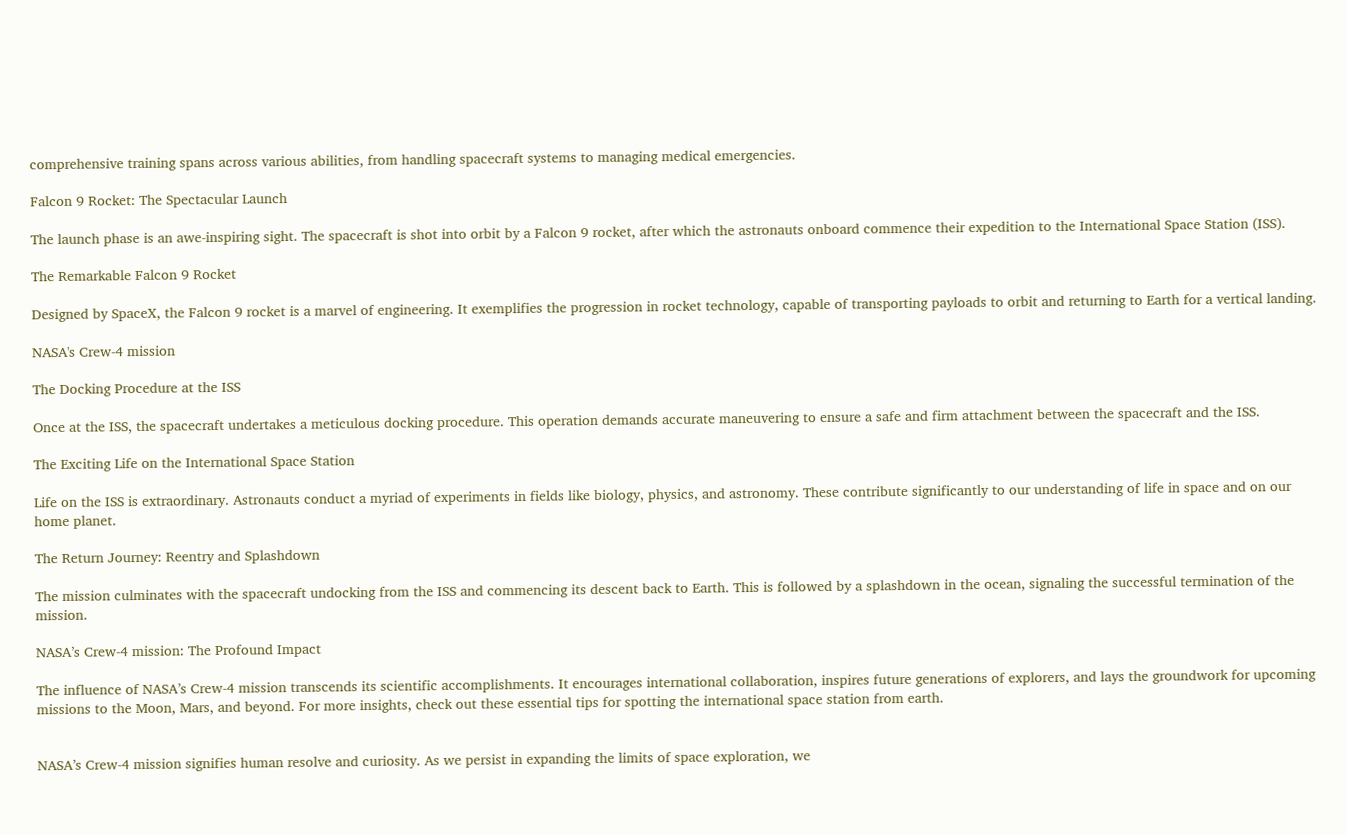comprehensive training spans across various abilities, from handling spacecraft systems to managing medical emergencies.

Falcon 9 Rocket: The Spectacular Launch

The launch phase is an awe-inspiring sight. The spacecraft is shot into orbit by a Falcon 9 rocket, after which the astronauts onboard commence their expedition to the International Space Station (ISS).

The Remarkable Falcon 9 Rocket

Designed by SpaceX, the Falcon 9 rocket is a marvel of engineering. It exemplifies the progression in rocket technology, capable of transporting payloads to orbit and returning to Earth for a vertical landing.

NASA's Crew-4 mission

The Docking Procedure at the ISS

Once at the ISS, the spacecraft undertakes a meticulous docking procedure. This operation demands accurate maneuvering to ensure a safe and firm attachment between the spacecraft and the ISS.

The Exciting Life on the International Space Station

Life on the ISS is extraordinary. Astronauts conduct a myriad of experiments in fields like biology, physics, and astronomy. These contribute significantly to our understanding of life in space and on our home planet.

The Return Journey: Reentry and Splashdown

The mission culminates with the spacecraft undocking from the ISS and commencing its descent back to Earth. This is followed by a splashdown in the ocean, signaling the successful termination of the mission.

NASA’s Crew-4 mission: The Profound Impact

The influence of NASA’s Crew-4 mission transcends its scientific accomplishments. It encourages international collaboration, inspires future generations of explorers, and lays the groundwork for upcoming missions to the Moon, Mars, and beyond. For more insights, check out these essential tips for spotting the international space station from earth.


NASA’s Crew-4 mission signifies human resolve and curiosity. As we persist in expanding the limits of space exploration, we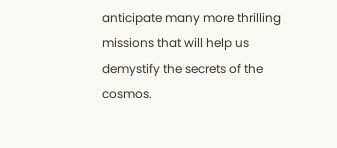anticipate many more thrilling missions that will help us demystify the secrets of the cosmos.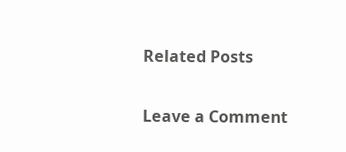Related Posts

Leave a Comment